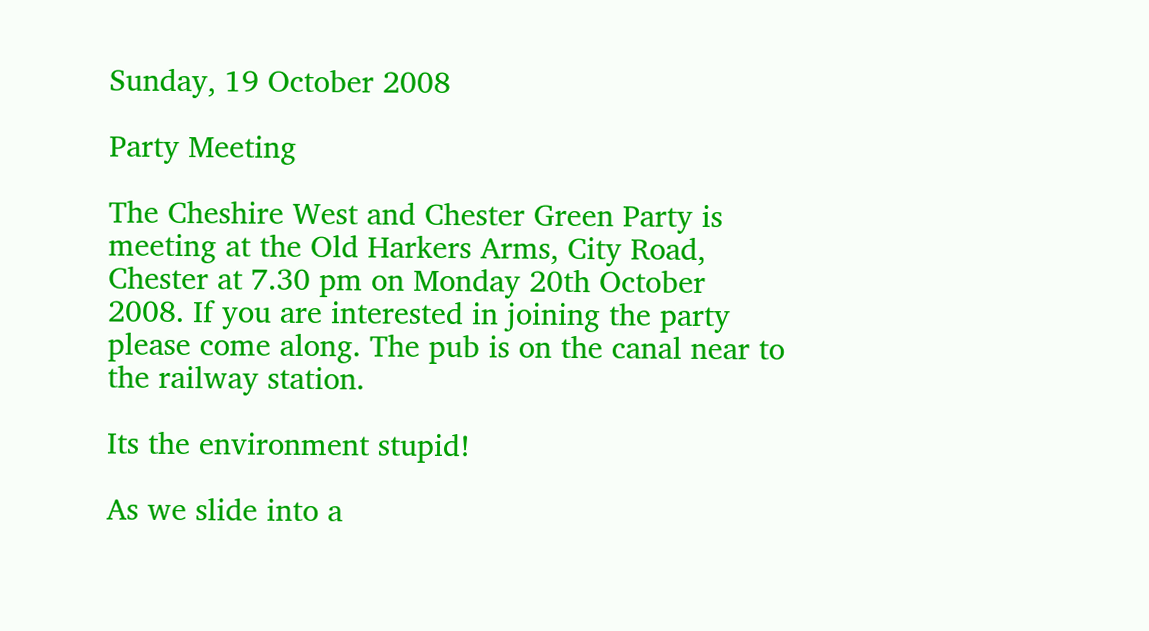Sunday, 19 October 2008

Party Meeting

The Cheshire West and Chester Green Party is meeting at the Old Harkers Arms, City Road, Chester at 7.30 pm on Monday 20th October 2008. If you are interested in joining the party please come along. The pub is on the canal near to the railway station.

Its the environment stupid!

As we slide into a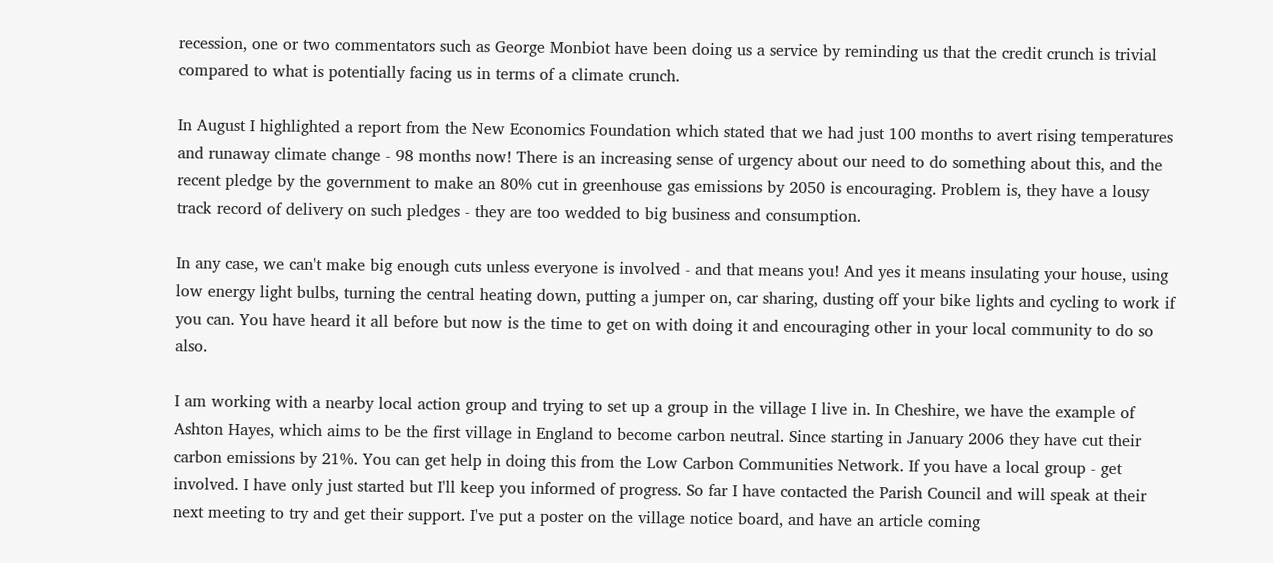recession, one or two commentators such as George Monbiot have been doing us a service by reminding us that the credit crunch is trivial compared to what is potentially facing us in terms of a climate crunch.

In August I highlighted a report from the New Economics Foundation which stated that we had just 100 months to avert rising temperatures and runaway climate change - 98 months now! There is an increasing sense of urgency about our need to do something about this, and the recent pledge by the government to make an 80% cut in greenhouse gas emissions by 2050 is encouraging. Problem is, they have a lousy track record of delivery on such pledges - they are too wedded to big business and consumption.

In any case, we can't make big enough cuts unless everyone is involved - and that means you! And yes it means insulating your house, using low energy light bulbs, turning the central heating down, putting a jumper on, car sharing, dusting off your bike lights and cycling to work if you can. You have heard it all before but now is the time to get on with doing it and encouraging other in your local community to do so also.

I am working with a nearby local action group and trying to set up a group in the village I live in. In Cheshire, we have the example of Ashton Hayes, which aims to be the first village in England to become carbon neutral. Since starting in January 2006 they have cut their carbon emissions by 21%. You can get help in doing this from the Low Carbon Communities Network. If you have a local group - get involved. I have only just started but I'll keep you informed of progress. So far I have contacted the Parish Council and will speak at their next meeting to try and get their support. I've put a poster on the village notice board, and have an article coming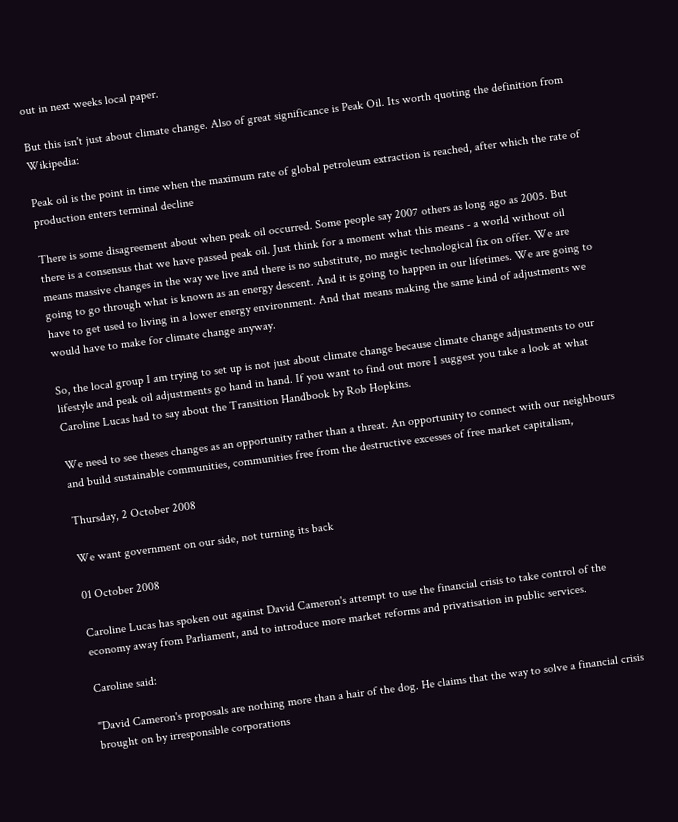out in next weeks local paper.

But this isn't just about climate change. Also of great significance is Peak Oil. Its worth quoting the definition from Wikipedia:

Peak oil is the point in time when the maximum rate of global petroleum extraction is reached, after which the rate of production enters terminal decline

There is some disagreement about when peak oil occurred. Some people say 2007 others as long ago as 2005. But there is a consensus that we have passed peak oil. Just think for a moment what this means - a world without oil means massive changes in the way we live and there is no substitute, no magic technological fix on offer. We are going to go through what is known as an energy descent. And it is going to happen in our lifetimes. We are going to have to get used to living in a lower energy environment. And that means making the same kind of adjustments we would have to make for climate change anyway.

So, the local group I am trying to set up is not just about climate change because climate change adjustments to our lifestyle and peak oil adjustments go hand in hand. If you want to find out more I suggest you take a look at what Caroline Lucas had to say about the Transition Handbook by Rob Hopkins.

We need to see theses changes as an opportunity rather than a threat. An opportunity to connect with our neighbours and build sustainable communities, communities free from the destructive excesses of free market capitalism,

Thursday, 2 October 2008

We want government on our side, not turning its back

01 October 2008

Caroline Lucas has spoken out against David Cameron's attempt to use the financial crisis to take control of the economy away from Parliament, and to introduce more market reforms and privatisation in public services.

Caroline said:

"David Cameron's proposals are nothing more than a hair of the dog. He claims that the way to solve a financial crisis brought on by irresponsible corporations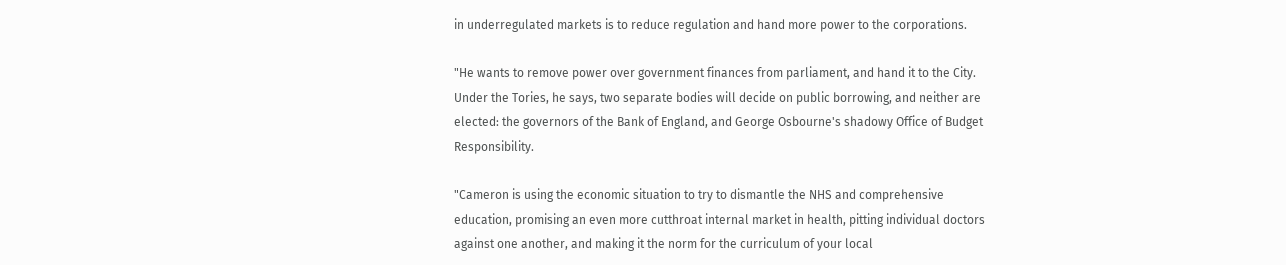in underregulated markets is to reduce regulation and hand more power to the corporations.

"He wants to remove power over government finances from parliament, and hand it to the City. Under the Tories, he says, two separate bodies will decide on public borrowing, and neither are elected: the governors of the Bank of England, and George Osbourne's shadowy Office of Budget Responsibility.

"Cameron is using the economic situation to try to dismantle the NHS and comprehensive education, promising an even more cutthroat internal market in health, pitting individual doctors against one another, and making it the norm for the curriculum of your local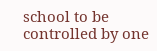school to be controlled by one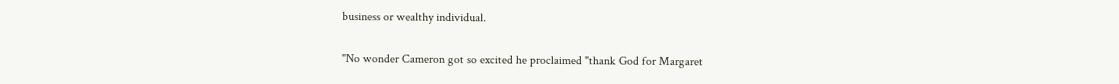business or wealthy individual.

"No wonder Cameron got so excited he proclaimed "thank God for Margaret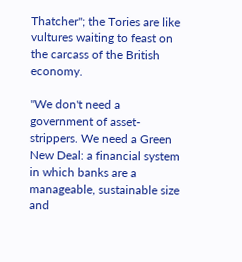Thatcher"; the Tories are like vultures waiting to feast on the carcass of the British economy.

"We don't need a government of asset-strippers. We need a Green New Deal: a financial system in which banks are a manageable, sustainable size and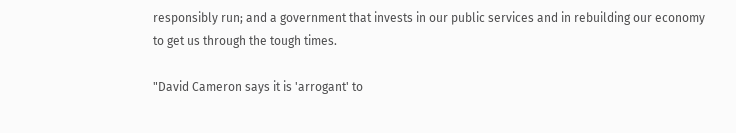responsibly run; and a government that invests in our public services and in rebuilding our economy to get us through the tough times.

"David Cameron says it is 'arrogant' to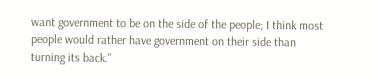want government to be on the side of the people; I think most people would rather have government on their side than turning its back."